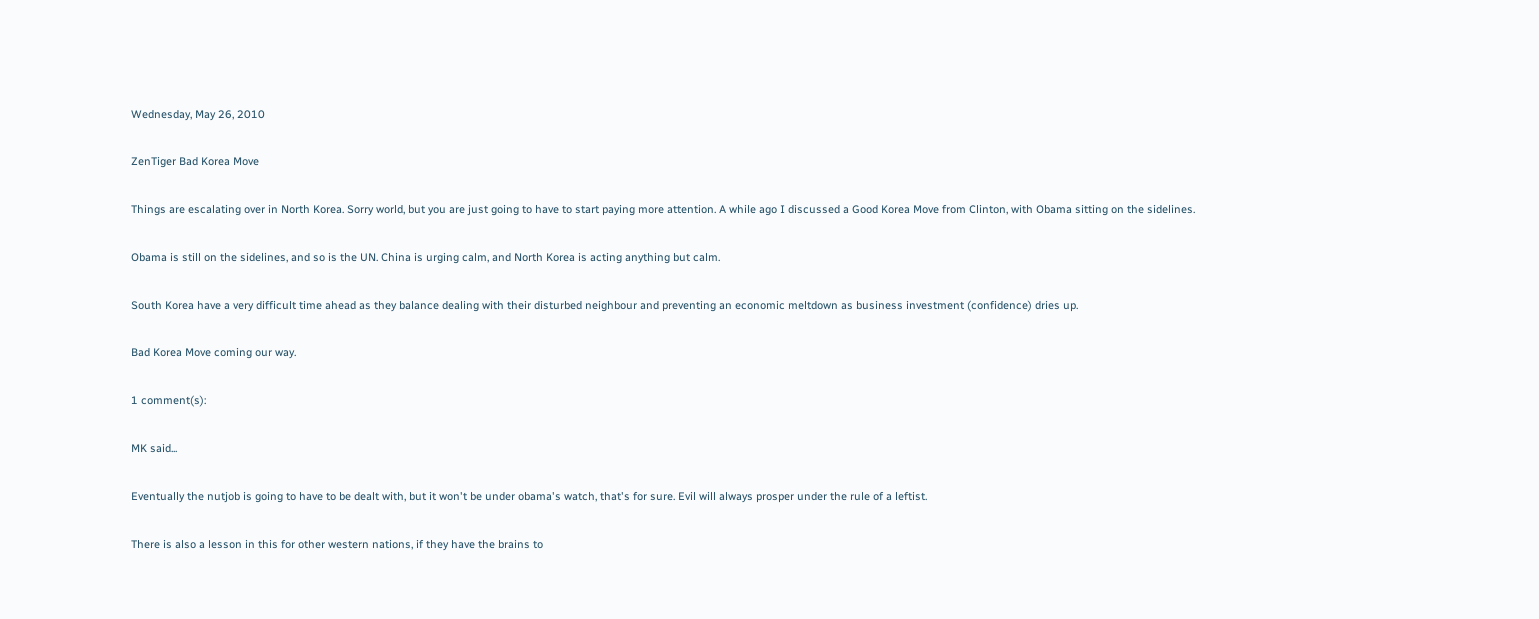Wednesday, May 26, 2010

ZenTiger Bad Korea Move

Things are escalating over in North Korea. Sorry world, but you are just going to have to start paying more attention. A while ago I discussed a Good Korea Move from Clinton, with Obama sitting on the sidelines.

Obama is still on the sidelines, and so is the UN. China is urging calm, and North Korea is acting anything but calm.

South Korea have a very difficult time ahead as they balance dealing with their disturbed neighbour and preventing an economic meltdown as business investment (confidence) dries up.

Bad Korea Move coming our way.

1 comment(s):

MK said...

Eventually the nutjob is going to have to be dealt with, but it won't be under obama's watch, that's for sure. Evil will always prosper under the rule of a leftist.

There is also a lesson in this for other western nations, if they have the brains to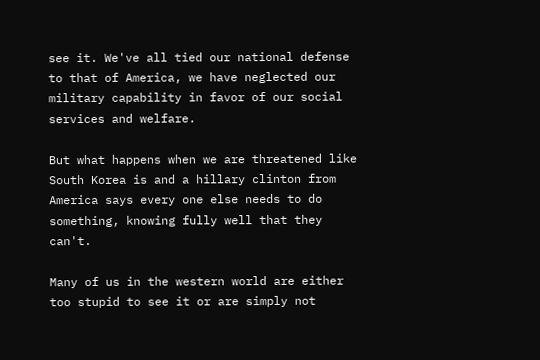see it. We've all tied our national defense to that of America, we have neglected our military capability in favor of our social services and welfare.

But what happens when we are threatened like South Korea is and a hillary clinton from America says every one else needs to do something, knowing fully well that they can't.

Many of us in the western world are either too stupid to see it or are simply not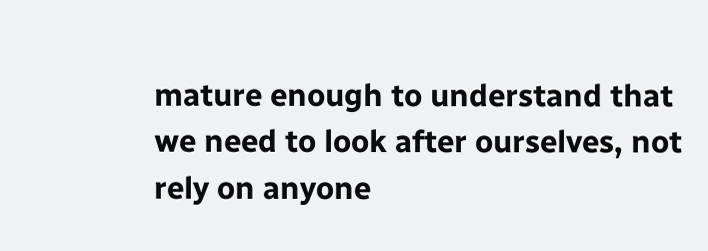mature enough to understand that we need to look after ourselves, not rely on anyone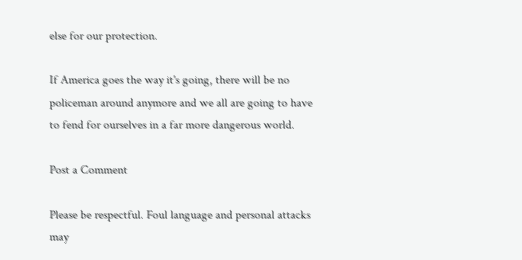else for our protection.

If America goes the way it's going, there will be no policeman around anymore and we all are going to have to fend for ourselves in a far more dangerous world.

Post a Comment

Please be respectful. Foul language and personal attacks may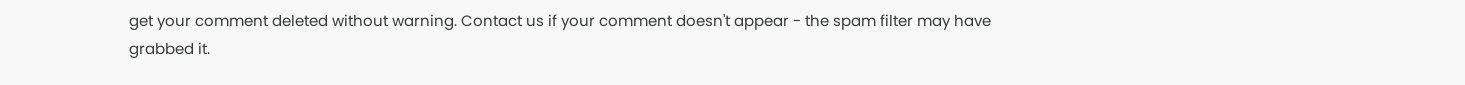get your comment deleted without warning. Contact us if your comment doesn't appear - the spam filter may have grabbed it.